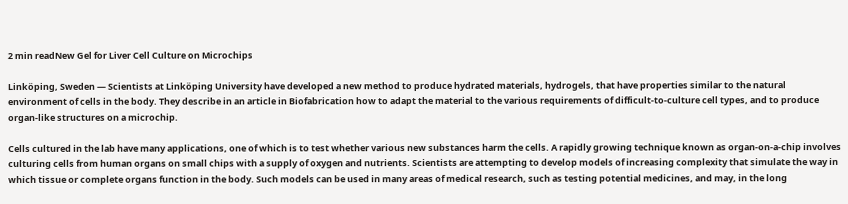2 min readNew Gel for Liver Cell Culture on Microchips

Linköping, Sweden — Scientists at Linköping University have developed a new method to produce hydrated materials, hydrogels, that have properties similar to the natural environment of cells in the body. They describe in an article in Biofabrication how to adapt the material to the various requirements of difficult-to-culture cell types, and to produce organ-like structures on a microchip.

Cells cultured in the lab have many applications, one of which is to test whether various new substances harm the cells. A rapidly growing technique known as organ-on-a-chip involves culturing cells from human organs on small chips with a supply of oxygen and nutrients. Scientists are attempting to develop models of increasing complexity that simulate the way in which tissue or complete organs function in the body. Such models can be used in many areas of medical research, such as testing potential medicines, and may, in the long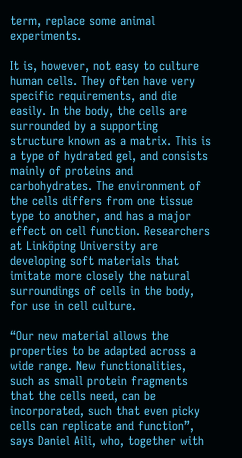term, replace some animal experiments.

It is, however, not easy to culture human cells. They often have very specific requirements, and die easily. In the body, the cells are surrounded by a supporting structure known as a matrix. This is a type of hydrated gel, and consists mainly of proteins and carbohydrates. The environment of the cells differs from one tissue type to another, and has a major effect on cell function. Researchers at Linköping University are developing soft materials that imitate more closely the natural surroundings of cells in the body, for use in cell culture.

“Our new material allows the properties to be adapted across a wide range. New functionalities, such as small protein fragments that the cells need, can be incorporated, such that even picky cells can replicate and function”, says Daniel Aili, who, together with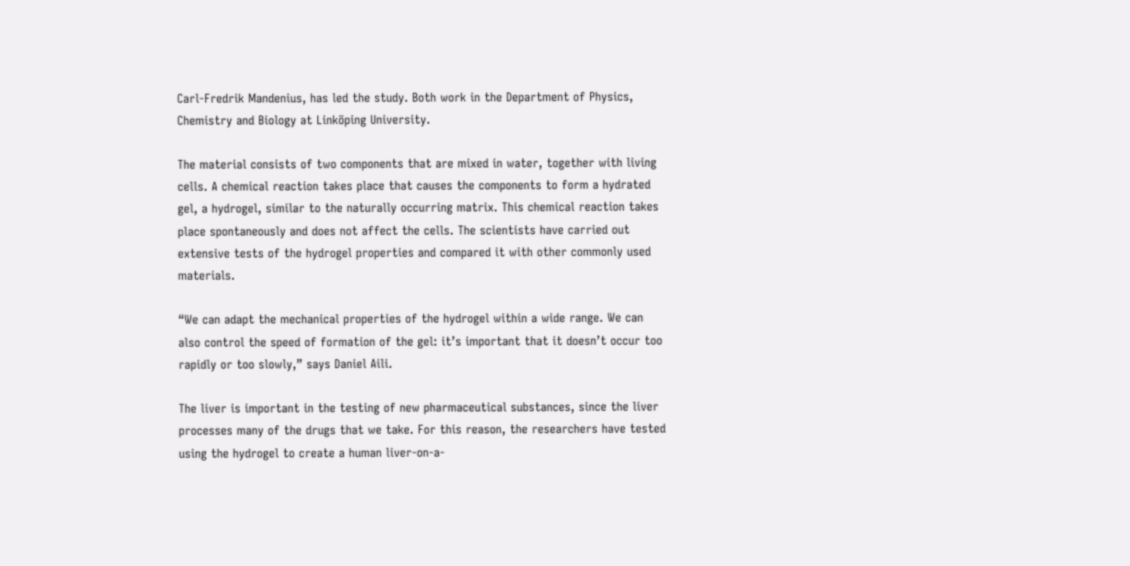Carl-Fredrik Mandenius, has led the study. Both work in the Department of Physics, Chemistry and Biology at Linköping University.

The material consists of two components that are mixed in water, together with living cells. A chemical reaction takes place that causes the components to form a hydrated gel, a hydrogel, similar to the naturally occurring matrix. This chemical reaction takes place spontaneously and does not affect the cells. The scientists have carried out extensive tests of the hydrogel properties and compared it with other commonly used materials.

“We can adapt the mechanical properties of the hydrogel within a wide range. We can also control the speed of formation of the gel: it’s important that it doesn’t occur too rapidly or too slowly,” says Daniel Aili.

The liver is important in the testing of new pharmaceutical substances, since the liver processes many of the drugs that we take. For this reason, the researchers have tested using the hydrogel to create a human liver-on-a-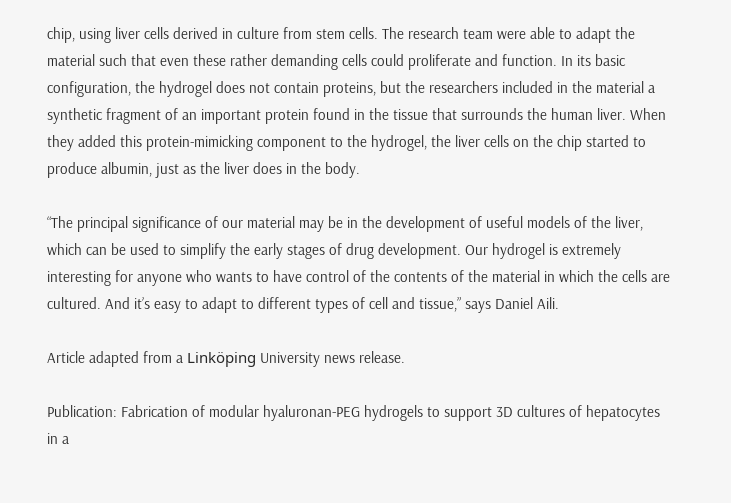chip, using liver cells derived in culture from stem cells. The research team were able to adapt the material such that even these rather demanding cells could proliferate and function. In its basic configuration, the hydrogel does not contain proteins, but the researchers included in the material a synthetic fragment of an important protein found in the tissue that surrounds the human liver. When they added this protein-mimicking component to the hydrogel, the liver cells on the chip started to produce albumin, just as the liver does in the body.

“The principal significance of our material may be in the development of useful models of the liver, which can be used to simplify the early stages of drug development. Our hydrogel is extremely interesting for anyone who wants to have control of the contents of the material in which the cells are cultured. And it’s easy to adapt to different types of cell and tissue,” says Daniel Aili.

Article adapted from a Linköping University news release.

Publication: Fabrication of modular hyaluronan-PEG hydrogels to support 3D cultures of hepatocytes in a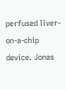perfused liver-on-a-chip device. Jonas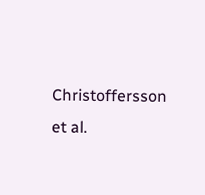Christoffersson et al.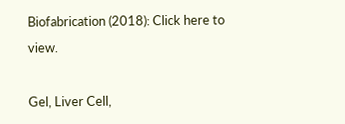Biofabrication (2018): Click here to view.

Gel, Liver Cell,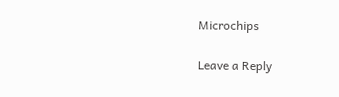Microchips

Leave a Reply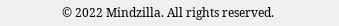© 2022 Mindzilla. All rights reserved.